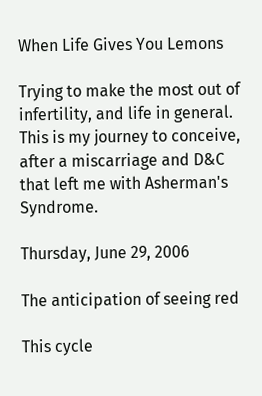When Life Gives You Lemons

Trying to make the most out of infertility, and life in general. This is my journey to conceive, after a miscarriage and D&C that left me with Asherman's Syndrome.

Thursday, June 29, 2006

The anticipation of seeing red

This cycle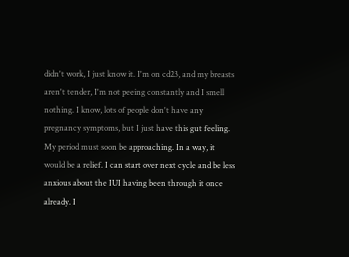didn't work, I just know it. I'm on cd23, and my breasts aren't tender, I'm not peeing constantly and I smell nothing. I know, lots of people don't have any pregnancy symptoms, but I just have this gut feeling. My period must soon be approaching. In a way, it would be a relief. I can start over next cycle and be less anxious about the IUI having been through it once already. I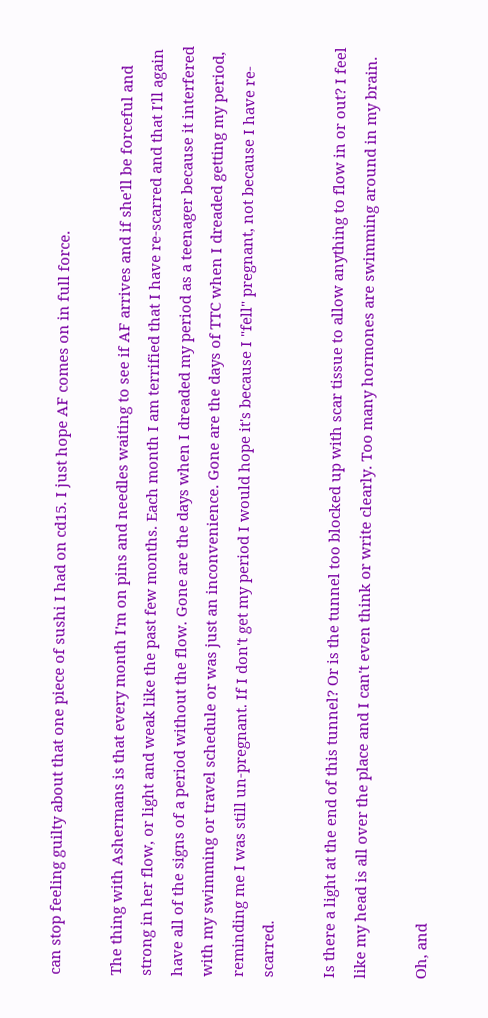can stop feeling guilty about that one piece of sushi I had on cd15. I just hope AF comes on in full force.

The thing with Ashermans is that every month I'm on pins and needles waiting to see if AF arrives and if she'll be forceful and strong in her flow, or light and weak like the past few months. Each month I am terrified that I have re-scarred and that I'll again have all of the signs of a period without the flow. Gone are the days when I dreaded my period as a teenager because it interfered with my swimming or travel schedule or was just an inconvenience. Gone are the days of TTC when I dreaded getting my period, reminding me I was still un-pregnant. If I don't get my period I would hope it's because I "fell" pregnant, not because I have re-scarred.

Is there a light at the end of this tunnel? Or is the tunnel too blocked up with scar tissue to allow anything to flow in or out? I feel like my head is all over the place and I can't even think or write clearly. Too many hormones are swimming around in my brain.

Oh, and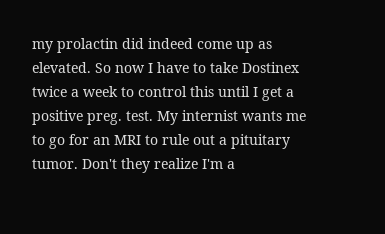my prolactin did indeed come up as elevated. So now I have to take Dostinex twice a week to control this until I get a positive preg. test. My internist wants me to go for an MRI to rule out a pituitary tumor. Don't they realize I'm a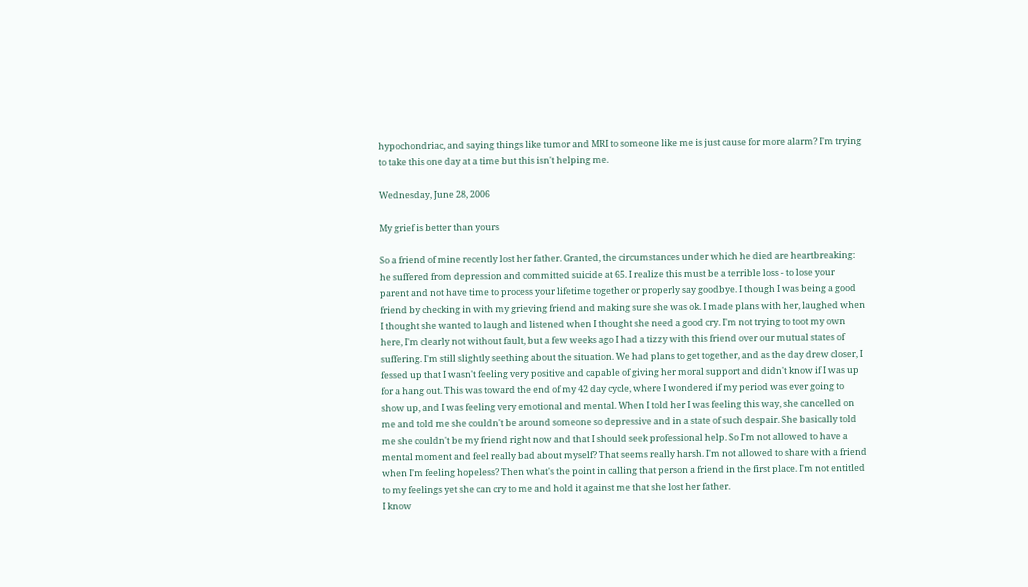hypochondriac, and saying things like tumor and MRI to someone like me is just cause for more alarm? I'm trying to take this one day at a time but this isn't helping me.

Wednesday, June 28, 2006

My grief is better than yours

So a friend of mine recently lost her father. Granted, the circumstances under which he died are heartbreaking: he suffered from depression and committed suicide at 65. I realize this must be a terrible loss - to lose your parent and not have time to process your lifetime together or properly say goodbye. I though I was being a good friend by checking in with my grieving friend and making sure she was ok. I made plans with her, laughed when I thought she wanted to laugh and listened when I thought she need a good cry. I'm not trying to toot my own here, I'm clearly not without fault, but a few weeks ago I had a tizzy with this friend over our mutual states of suffering. I'm still slightly seething about the situation. We had plans to get together, and as the day drew closer, I fessed up that I wasn't feeling very positive and capable of giving her moral support and didn't know if I was up for a hang out. This was toward the end of my 42 day cycle, where I wondered if my period was ever going to show up, and I was feeling very emotional and mental. When I told her I was feeling this way, she cancelled on me and told me she couldn't be around someone so depressive and in a state of such despair. She basically told me she couldn't be my friend right now and that I should seek professional help. So I'm not allowed to have a mental moment and feel really bad about myself? That seems really harsh. I'm not allowed to share with a friend when I'm feeling hopeless? Then what's the point in calling that person a friend in the first place. I'm not entitled to my feelings yet she can cry to me and hold it against me that she lost her father.
I know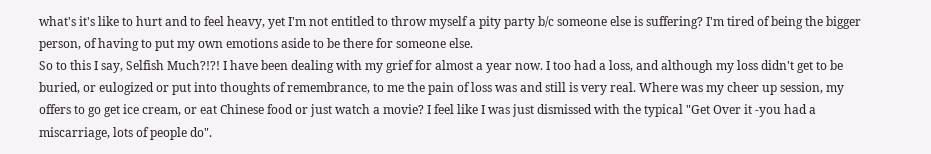what's it's like to hurt and to feel heavy, yet I'm not entitled to throw myself a pity party b/c someone else is suffering? I'm tired of being the bigger person, of having to put my own emotions aside to be there for someone else.
So to this I say, Selfish Much?!?! I have been dealing with my grief for almost a year now. I too had a loss, and although my loss didn't get to be buried, or eulogized or put into thoughts of remembrance, to me the pain of loss was and still is very real. Where was my cheer up session, my offers to go get ice cream, or eat Chinese food or just watch a movie? I feel like I was just dismissed with the typical "Get Over it -you had a miscarriage, lots of people do".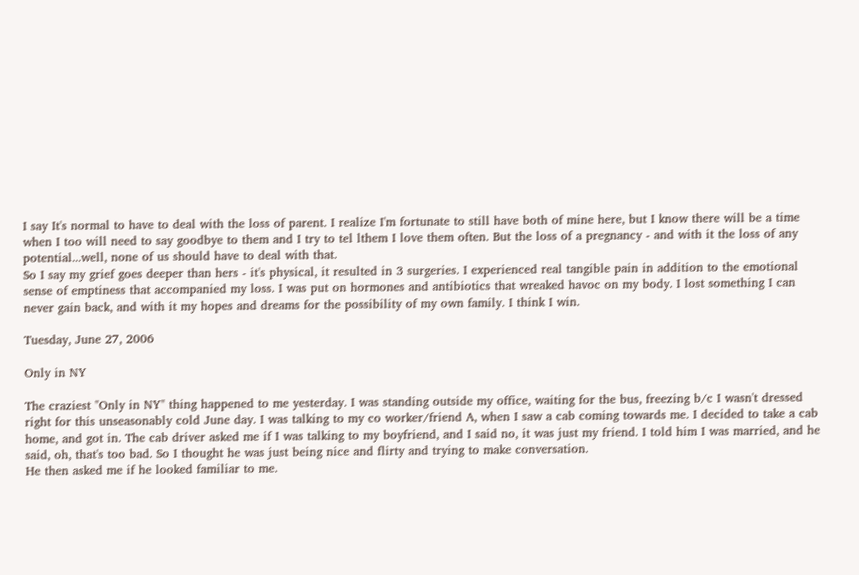I say It's normal to have to deal with the loss of parent. I realize I'm fortunate to still have both of mine here, but I know there will be a time when I too will need to say goodbye to them and I try to tel lthem I love them often. But the loss of a pregnancy - and with it the loss of any potential...well, none of us should have to deal with that.
So I say my grief goes deeper than hers - it's physical, it resulted in 3 surgeries. I experienced real tangible pain in addition to the emotional sense of emptiness that accompanied my loss. I was put on hormones and antibiotics that wreaked havoc on my body. I lost something I can never gain back, and with it my hopes and dreams for the possibility of my own family. I think I win.

Tuesday, June 27, 2006

Only in NY

The craziest "Only in NY" thing happened to me yesterday. I was standing outside my office, waiting for the bus, freezing b/c I wasn't dressed right for this unseasonably cold June day. I was talking to my co worker/friend A, when I saw a cab coming towards me. I decided to take a cab home, and got in. The cab driver asked me if I was talking to my boyfriend, and I said no, it was just my friend. I told him I was married, and he said, oh, that's too bad. So I thought he was just being nice and flirty and trying to make conversation.
He then asked me if he looked familiar to me.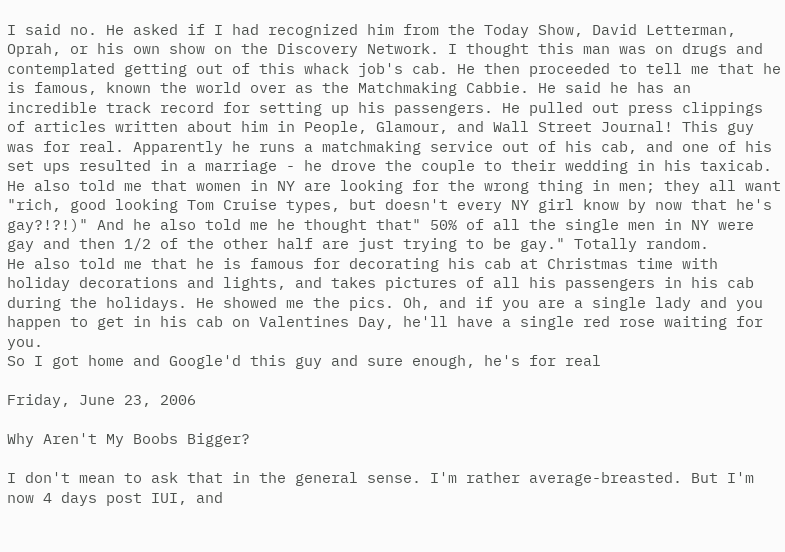I said no. He asked if I had recognized him from the Today Show, David Letterman, Oprah, or his own show on the Discovery Network. I thought this man was on drugs and contemplated getting out of this whack job's cab. He then proceeded to tell me that he is famous, known the world over as the Matchmaking Cabbie. He said he has an incredible track record for setting up his passengers. He pulled out press clippings of articles written about him in People, Glamour, and Wall Street Journal! This guy was for real. Apparently he runs a matchmaking service out of his cab, and one of his set ups resulted in a marriage - he drove the couple to their wedding in his taxicab. He also told me that women in NY are looking for the wrong thing in men; they all want "rich, good looking Tom Cruise types, but doesn't every NY girl know by now that he's gay?!?!)" And he also told me he thought that" 50% of all the single men in NY were gay and then 1/2 of the other half are just trying to be gay." Totally random.
He also told me that he is famous for decorating his cab at Christmas time with holiday decorations and lights, and takes pictures of all his passengers in his cab during the holidays. He showed me the pics. Oh, and if you are a single lady and you happen to get in his cab on Valentines Day, he'll have a single red rose waiting for you.
So I got home and Google'd this guy and sure enough, he's for real

Friday, June 23, 2006

Why Aren't My Boobs Bigger?

I don't mean to ask that in the general sense. I'm rather average-breasted. But I'm now 4 days post IUI, and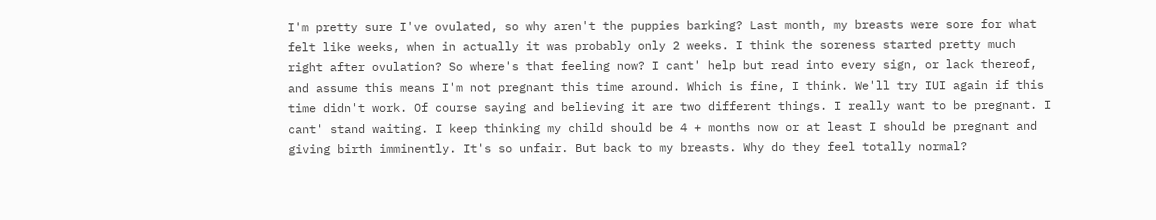I'm pretty sure I've ovulated, so why aren't the puppies barking? Last month, my breasts were sore for what felt like weeks, when in actually it was probably only 2 weeks. I think the soreness started pretty much right after ovulation? So where's that feeling now? I cant' help but read into every sign, or lack thereof, and assume this means I'm not pregnant this time around. Which is fine, I think. We'll try IUI again if this time didn't work. Of course saying and believing it are two different things. I really want to be pregnant. I cant' stand waiting. I keep thinking my child should be 4 + months now or at least I should be pregnant and giving birth imminently. It's so unfair. But back to my breasts. Why do they feel totally normal?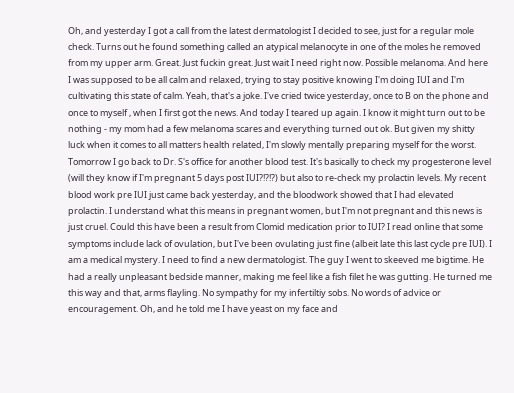Oh, and yesterday I got a call from the latest dermatologist I decided to see, just for a regular mole check. Turns out he found something called an atypical melanocyte in one of the moles he removed from my upper arm. Great. Just fuckin great. Just wait I need right now. Possible melanoma. And here I was supposed to be all calm and relaxed, trying to stay positive knowing I'm doing IUI and I'm cultivating this state of calm. Yeah, that's a joke. I've cried twice yesterday, once to B on the phone and once to myself , when I first got the news. And today I teared up again. I know it might turn out to be nothing - my mom had a few melanoma scares and everything turned out ok. But given my shitty luck when it comes to all matters health related, I'm slowly mentally preparing myself for the worst. Tomorrow I go back to Dr. S's office for another blood test. It's basically to check my progesterone level (will they know if I'm pregnant 5 days post IUI?!?!?) but also to re-check my prolactin levels. My recent blood work pre IUI just came back yesterday, and the bloodwork showed that I had elevated prolactin. I understand what this means in pregnant women, but I'm not pregnant and this news is just cruel. Could this have been a result from Clomid medication prior to IUI? I read online that some symptoms include lack of ovulation, but I've been ovulating just fine (albeit late this last cycle pre IUI). I am a medical mystery. I need to find a new dermatologist. The guy I went to skeeved me bigtime. He had a really unpleasant bedside manner, making me feel like a fish filet he was gutting. He turned me this way and that, arms flayling. No sympathy for my infertiltiy sobs. No words of advice or encouragement. Oh, and he told me I have yeast on my face and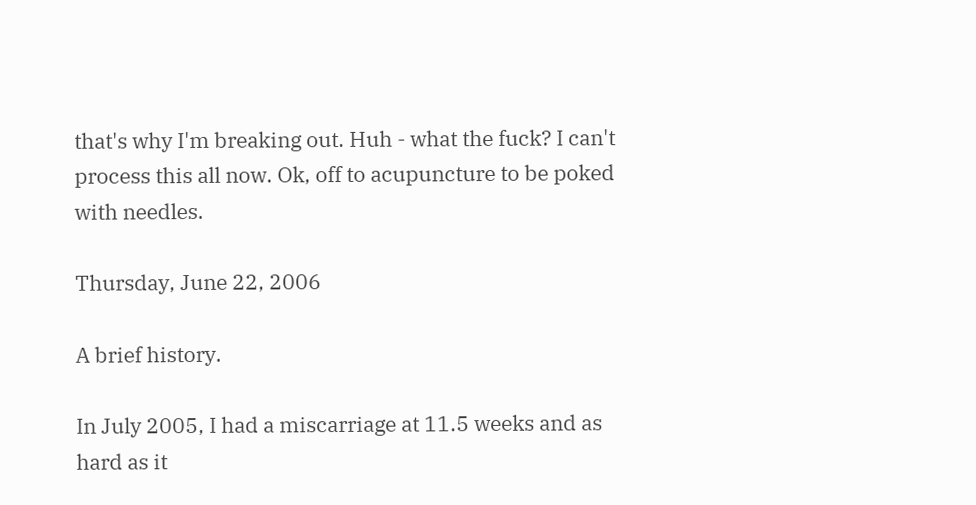that's why I'm breaking out. Huh - what the fuck? I can't process this all now. Ok, off to acupuncture to be poked with needles.

Thursday, June 22, 2006

A brief history.

In July 2005, I had a miscarriage at 11.5 weeks and as hard as it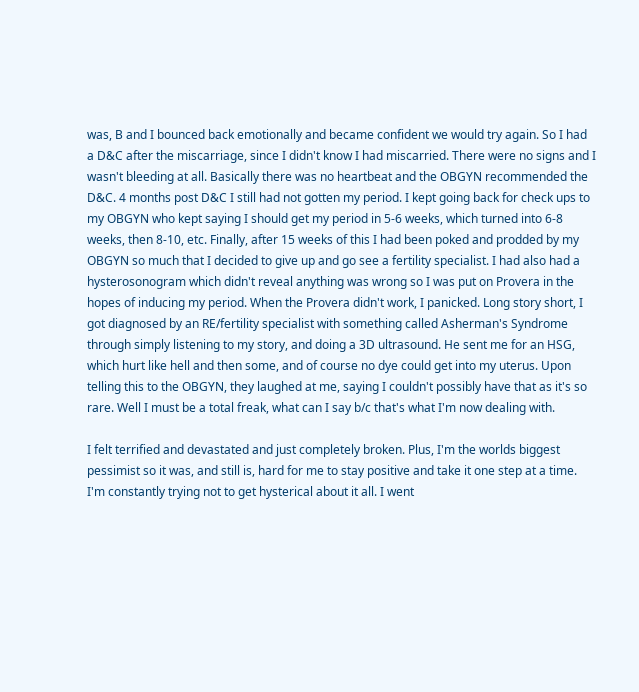was, B and I bounced back emotionally and became confident we would try again. So I had a D&C after the miscarriage, since I didn't know I had miscarried. There were no signs and I wasn't bleeding at all. Basically there was no heartbeat and the OBGYN recommended the D&C. 4 months post D&C I still had not gotten my period. I kept going back for check ups to my OBGYN who kept saying I should get my period in 5-6 weeks, which turned into 6-8 weeks, then 8-10, etc. Finally, after 15 weeks of this I had been poked and prodded by my OBGYN so much that I decided to give up and go see a fertility specialist. I had also had a hysterosonogram which didn't reveal anything was wrong so I was put on Provera in the hopes of inducing my period. When the Provera didn't work, I panicked. Long story short, I got diagnosed by an RE/fertility specialist with something called Asherman's Syndrome through simply listening to my story, and doing a 3D ultrasound. He sent me for an HSG, which hurt like hell and then some, and of course no dye could get into my uterus. Upon telling this to the OBGYN, they laughed at me, saying I couldn't possibly have that as it's so rare. Well I must be a total freak, what can I say b/c that's what I'm now dealing with.

I felt terrified and devastated and just completely broken. Plus, I'm the worlds biggest pessimist so it was, and still is, hard for me to stay positive and take it one step at a time. I'm constantly trying not to get hysterical about it all. I went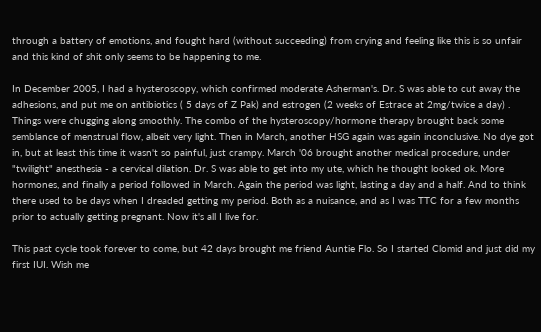through a battery of emotions, and fought hard (without succeeding) from crying and feeling like this is so unfair and this kind of shit only seems to be happening to me.

In December 2005, I had a hysteroscopy, which confirmed moderate Asherman's. Dr. S was able to cut away the adhesions, and put me on antibiotics ( 5 days of Z Pak) and estrogen (2 weeks of Estrace at 2mg/twice a day) . Things were chugging along smoothly. The combo of the hysteroscopy/hormone therapy brought back some semblance of menstrual flow, albeit very light. Then in March, another HSG again was again inconclusive. No dye got in, but at least this time it wasn't so painful, just crampy. March '06 brought another medical procedure, under "twilight" anesthesia - a cervical dilation. Dr. S was able to get into my ute, which he thought looked ok. More hormones, and finally a period followed in March. Again the period was light, lasting a day and a half. And to think there used to be days when I dreaded getting my period. Both as a nuisance, and as I was TTC for a few months prior to actually getting pregnant. Now it's all I live for.

This past cycle took forever to come, but 42 days brought me friend Auntie Flo. So I started Clomid and just did my first IUI. Wish me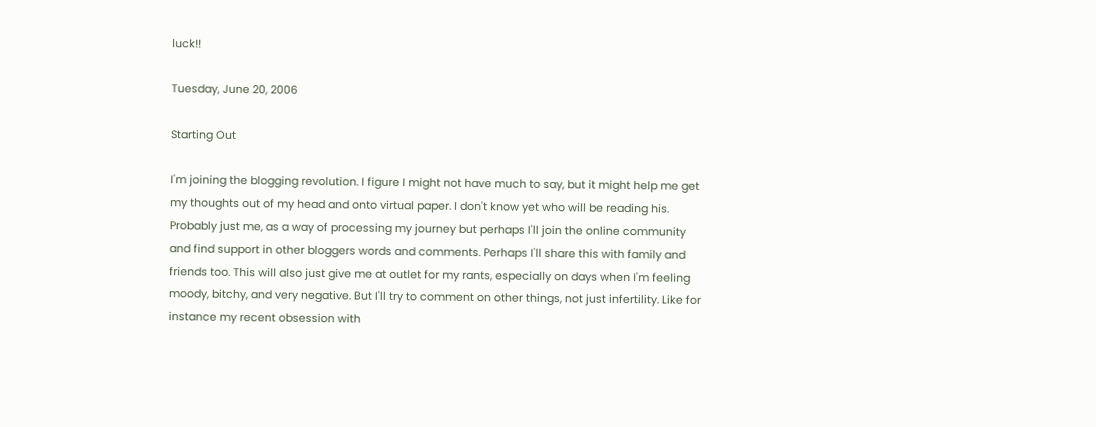luck!!

Tuesday, June 20, 2006

Starting Out

I'm joining the blogging revolution. I figure I might not have much to say, but it might help me get my thoughts out of my head and onto virtual paper. I don't know yet who will be reading his. Probably just me, as a way of processing my journey but perhaps I'll join the online community and find support in other bloggers words and comments. Perhaps I'll share this with family and friends too. This will also just give me at outlet for my rants, especially on days when I'm feeling moody, bitchy, and very negative. But I'll try to comment on other things, not just infertility. Like for instance my recent obsession with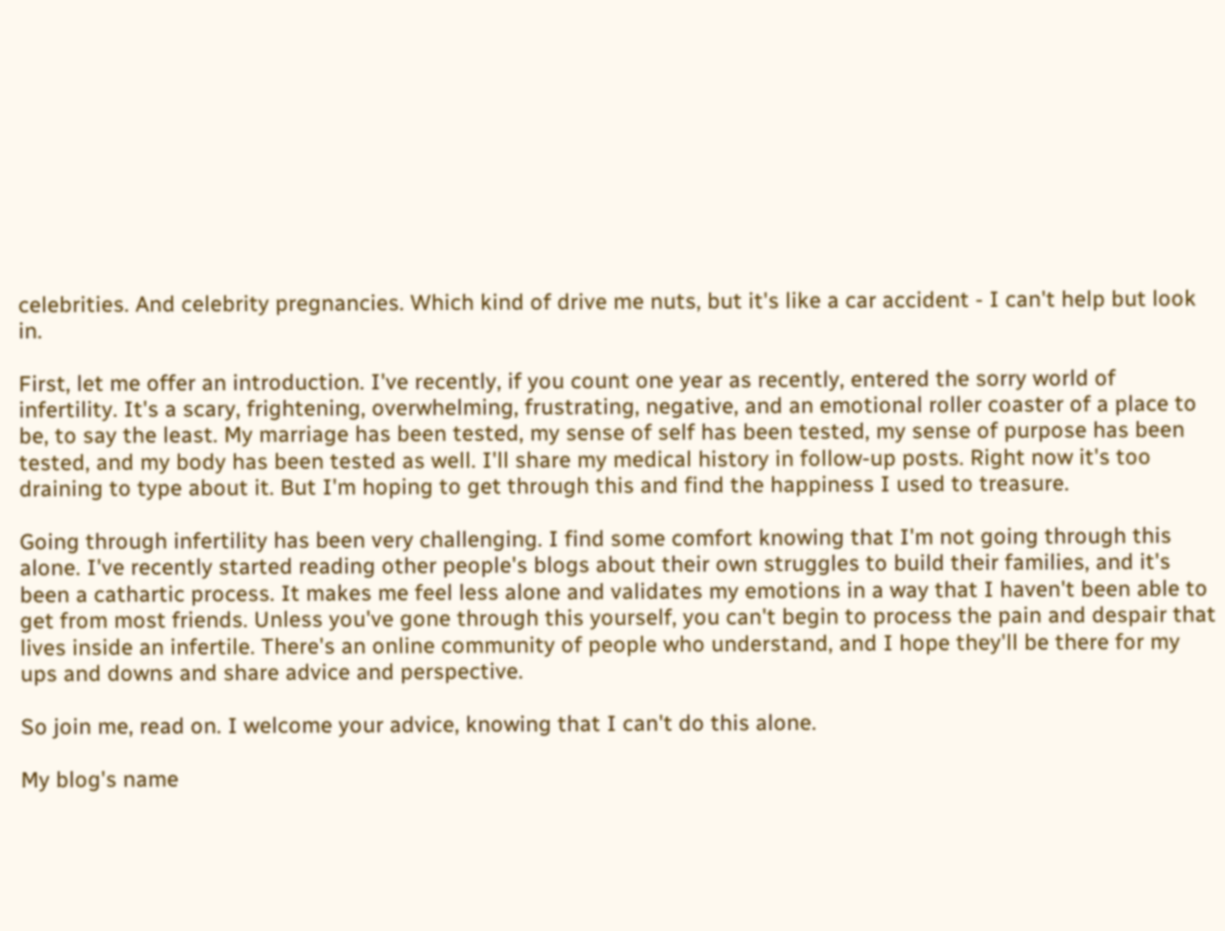celebrities. And celebrity pregnancies. Which kind of drive me nuts, but it's like a car accident - I can't help but look in.

First, let me offer an introduction. I've recently, if you count one year as recently, entered the sorry world of infertility. It's a scary, frightening, overwhelming, frustrating, negative, and an emotional roller coaster of a place to be, to say the least. My marriage has been tested, my sense of self has been tested, my sense of purpose has been tested, and my body has been tested as well. I'll share my medical history in follow-up posts. Right now it's too draining to type about it. But I'm hoping to get through this and find the happiness I used to treasure.

Going through infertility has been very challenging. I find some comfort knowing that I'm not going through this alone. I've recently started reading other people's blogs about their own struggles to build their families, and it's been a cathartic process. It makes me feel less alone and validates my emotions in a way that I haven't been able to get from most friends. Unless you've gone through this yourself, you can't begin to process the pain and despair that lives inside an infertile. There's an online community of people who understand, and I hope they'll be there for my ups and downs and share advice and perspective.

So join me, read on. I welcome your advice, knowing that I can't do this alone.

My blog's name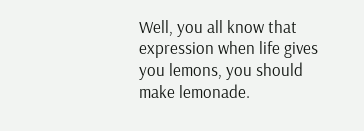Well, you all know that expression when life gives you lemons, you should make lemonade.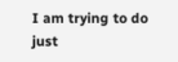I am trying to do just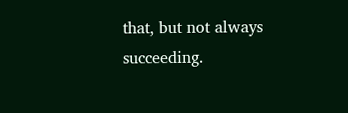that, but not always succeeding.